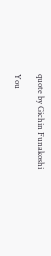quote by Gichin Funakoshi

You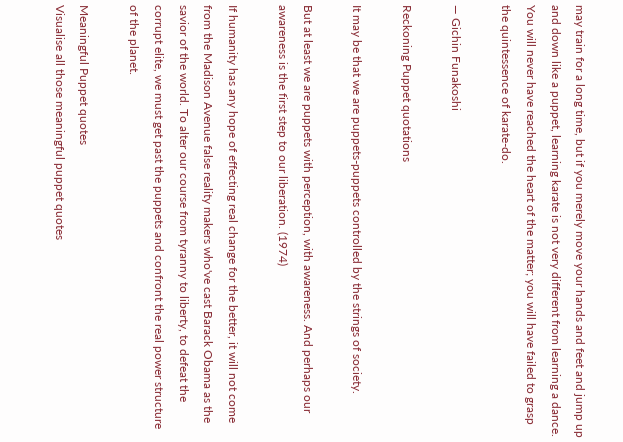may train for a long time, but if you merely move your hands and feet and jump up and down like a puppet, learning karate is not very different from learning a dance. You will never have reached the heart of the matter; you will have failed to grasp the quintessence of karate-do.

— Gichin Funakoshi

Reckoning Puppet quotations

It may be that we are puppets-puppets controlled by the strings of society.

But at least we are puppets with perception, with awareness. And perhaps our awareness is the first step to our liberation. (1974)

If humanity has any hope of effecting real change for the better, it will not come from the Madison Avenue false reality makers who've cast Barack Obama as the savior of the world. To alter our course from tyranny to liberty, to defeat the corrupt elite, we must get past the puppets and confront the real power structure of the planet.

Meaningful Puppet quotes
Visualise all those meaningful puppet quotes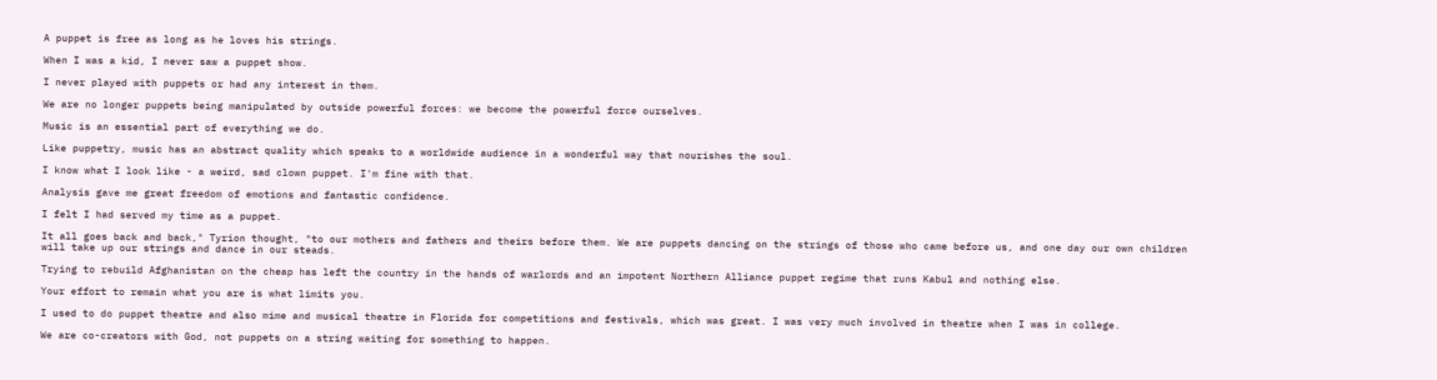A puppet is free as long as he loves his strings.

When I was a kid, I never saw a puppet show.

I never played with puppets or had any interest in them.

We are no longer puppets being manipulated by outside powerful forces: we become the powerful force ourselves.

Music is an essential part of everything we do.

Like puppetry, music has an abstract quality which speaks to a worldwide audience in a wonderful way that nourishes the soul.

I know what I look like - a weird, sad clown puppet. I'm fine with that.

Analysis gave me great freedom of emotions and fantastic confidence.

I felt I had served my time as a puppet.

It all goes back and back," Tyrion thought, "to our mothers and fathers and theirs before them. We are puppets dancing on the strings of those who came before us, and one day our own children will take up our strings and dance in our steads.

Trying to rebuild Afghanistan on the cheap has left the country in the hands of warlords and an impotent Northern Alliance puppet regime that runs Kabul and nothing else.

Your effort to remain what you are is what limits you.

I used to do puppet theatre and also mime and musical theatre in Florida for competitions and festivals, which was great. I was very much involved in theatre when I was in college.

We are co-creators with God, not puppets on a string waiting for something to happen.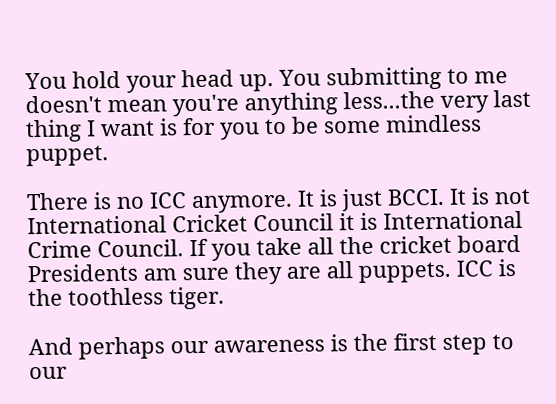You hold your head up. You submitting to me doesn't mean you're anything less...the very last thing I want is for you to be some mindless puppet.

There is no ICC anymore. It is just BCCI. It is not International Cricket Council it is International Crime Council. If you take all the cricket board Presidents am sure they are all puppets. ICC is the toothless tiger.

And perhaps our awareness is the first step to our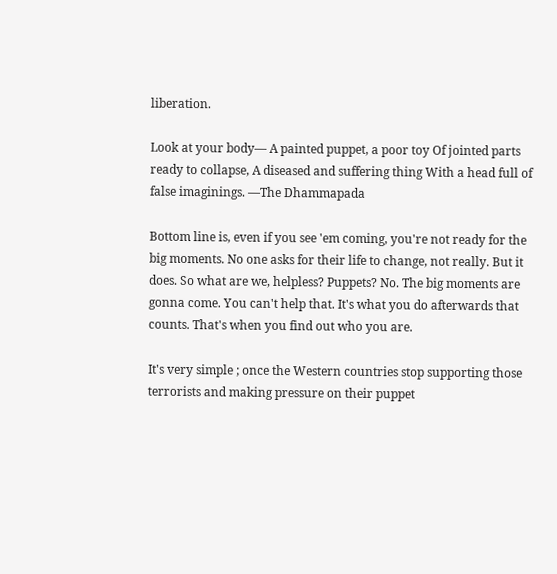liberation.

Look at your body— A painted puppet, a poor toy Of jointed parts ready to collapse, A diseased and suffering thing With a head full of false imaginings. —The Dhammapada

Bottom line is, even if you see 'em coming, you're not ready for the big moments. No one asks for their life to change, not really. But it does. So what are we, helpless? Puppets? No. The big moments are gonna come. You can't help that. It's what you do afterwards that counts. That's when you find out who you are.

It's very simple ; once the Western countries stop supporting those terrorists and making pressure on their puppet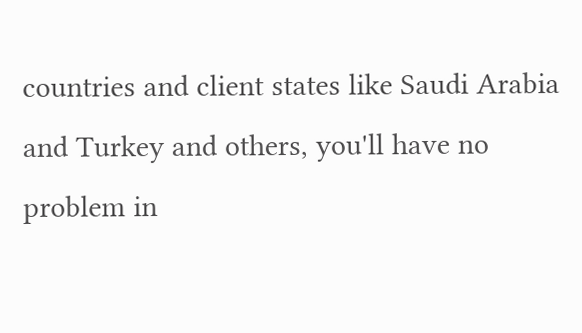countries and client states like Saudi Arabia and Turkey and others, you'll have no problem in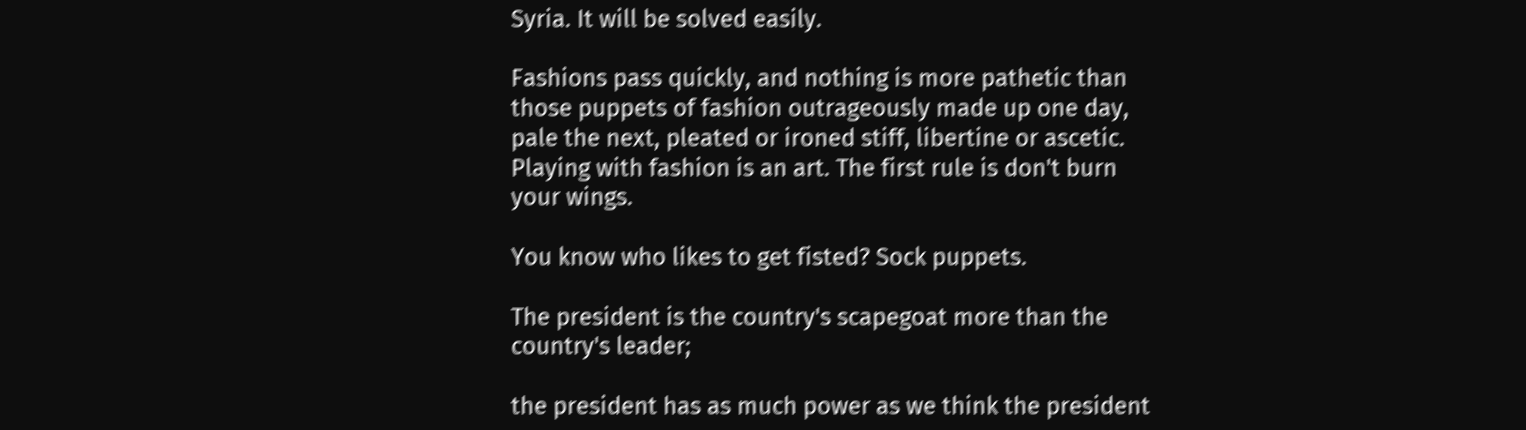Syria. It will be solved easily.

Fashions pass quickly, and nothing is more pathetic than those puppets of fashion outrageously made up one day, pale the next, pleated or ironed stiff, libertine or ascetic. Playing with fashion is an art. The first rule is don't burn your wings.

You know who likes to get fisted? Sock puppets.

The president is the country's scapegoat more than the country's leader;

the president has as much power as we think the president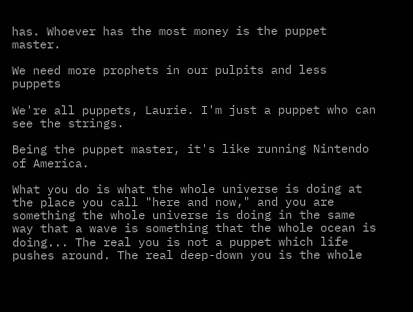has. Whoever has the most money is the puppet master.

We need more prophets in our pulpits and less puppets

We're all puppets, Laurie. I'm just a puppet who can see the strings.

Being the puppet master, it's like running Nintendo of America.

What you do is what the whole universe is doing at the place you call "here and now," and you are something the whole universe is doing in the same way that a wave is something that the whole ocean is doing... The real you is not a puppet which life pushes around. The real deep-down you is the whole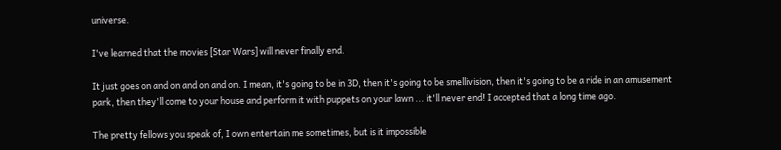universe.

I've learned that the movies [Star Wars] will never finally end.

It just goes on and on and on and on. I mean, it's going to be in 3D, then it's going to be smellivision, then it's going to be a ride in an amusement park, then they'll come to your house and perform it with puppets on your lawn ... it'll never end! I accepted that a long time ago.

The pretty fellows you speak of, I own entertain me sometimes, but is it impossible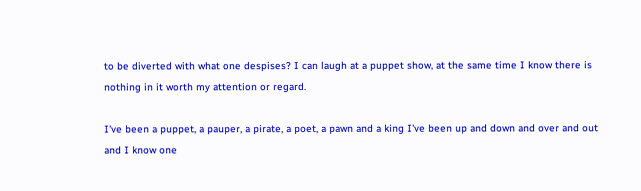to be diverted with what one despises? I can laugh at a puppet show, at the same time I know there is nothing in it worth my attention or regard.

I've been a puppet, a pauper, a pirate, a poet, a pawn and a king I've been up and down and over and out and I know one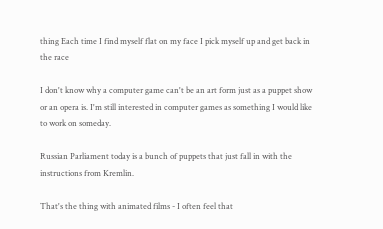thing Each time I find myself flat on my face I pick myself up and get back in the race

I don't know why a computer game can't be an art form just as a puppet show or an opera is. I'm still interested in computer games as something I would like to work on someday.

Russian Parliament today is a bunch of puppets that just fall in with the instructions from Kremlin.

That's the thing with animated films - I often feel that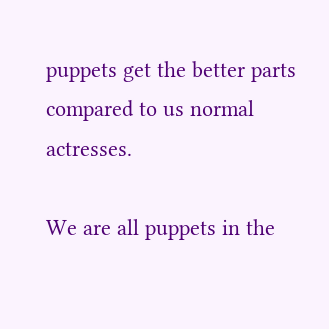puppets get the better parts compared to us normal actresses.

We are all puppets in the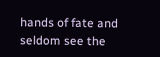hands of fate and seldom see the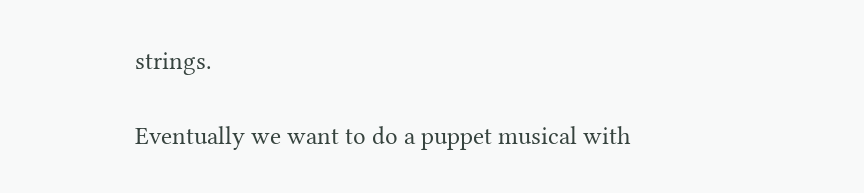strings.

Eventually we want to do a puppet musical with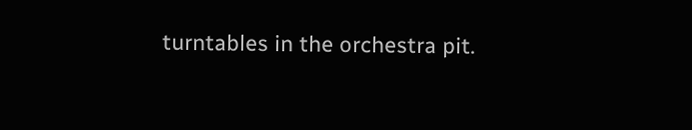turntables in the orchestra pit.